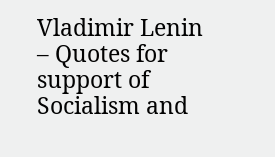Vladimir Lenin – Quotes for support of Socialism and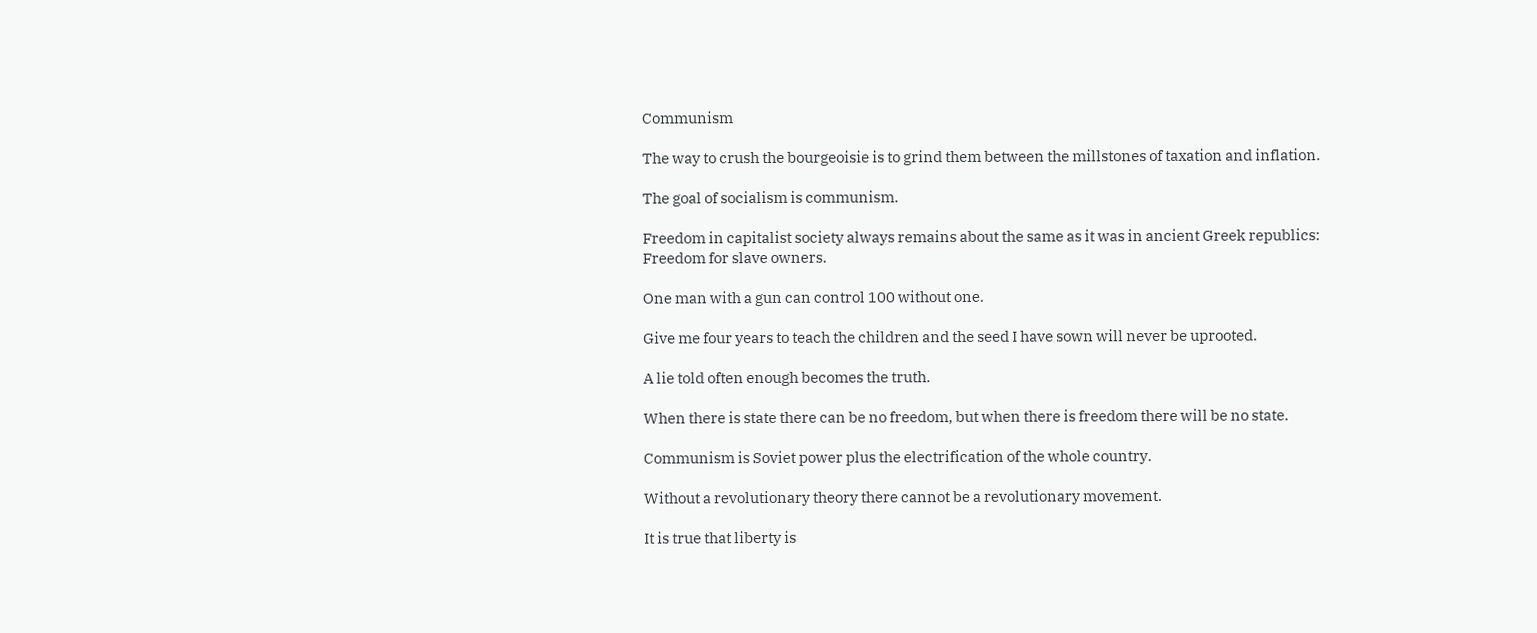Communism

The way to crush the bourgeoisie is to grind them between the millstones of taxation and inflation.

The goal of socialism is communism.

Freedom in capitalist society always remains about the same as it was in ancient Greek republics: Freedom for slave owners.

One man with a gun can control 100 without one.

Give me four years to teach the children and the seed I have sown will never be uprooted.

A lie told often enough becomes the truth.

When there is state there can be no freedom, but when there is freedom there will be no state.

Communism is Soviet power plus the electrification of the whole country.

Without a revolutionary theory there cannot be a revolutionary movement.

It is true that liberty is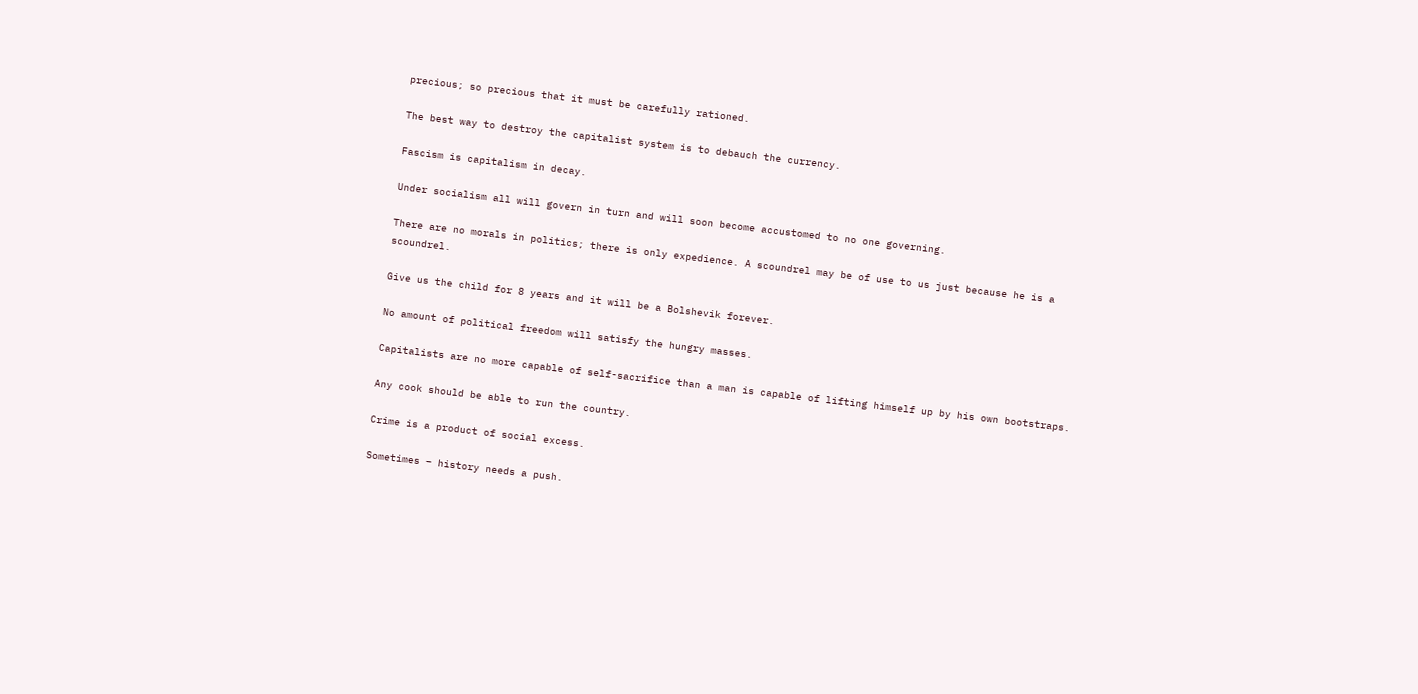precious; so precious that it must be carefully rationed.

The best way to destroy the capitalist system is to debauch the currency.

Fascism is capitalism in decay.

Under socialism all will govern in turn and will soon become accustomed to no one governing.

There are no morals in politics; there is only expedience. A scoundrel may be of use to us just because he is a scoundrel.

Give us the child for 8 years and it will be a Bolshevik forever.

No amount of political freedom will satisfy the hungry masses.

Capitalists are no more capable of self-sacrifice than a man is capable of lifting himself up by his own bootstraps.

Any cook should be able to run the country.

Crime is a product of social excess.

Sometimes – history needs a push.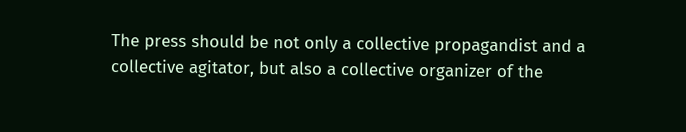The press should be not only a collective propagandist and a collective agitator, but also a collective organizer of the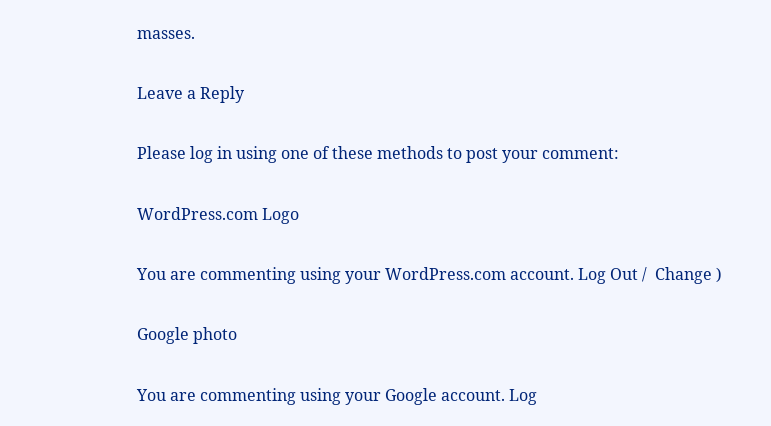masses.

Leave a Reply

Please log in using one of these methods to post your comment:

WordPress.com Logo

You are commenting using your WordPress.com account. Log Out /  Change )

Google photo

You are commenting using your Google account. Log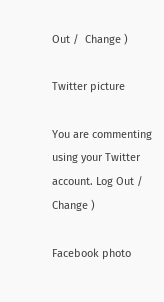Out /  Change )

Twitter picture

You are commenting using your Twitter account. Log Out /  Change )

Facebook photo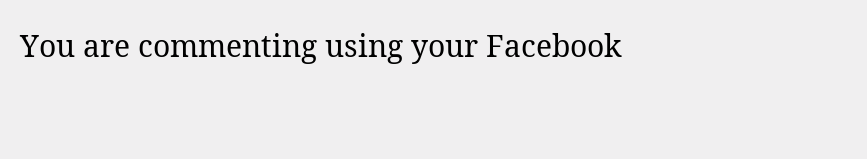You are commenting using your Facebook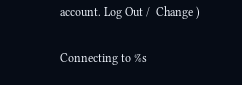account. Log Out /  Change )

Connecting to %s